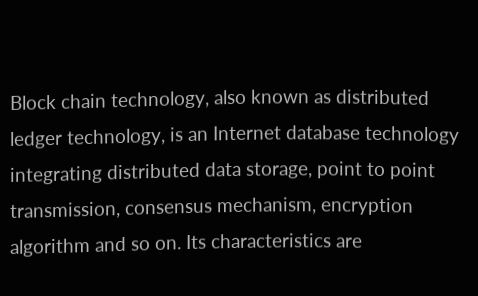Block chain technology, also known as distributed ledger technology, is an Internet database technology integrating distributed data storage, point to point transmission, consensus mechanism, encryption algorithm and so on. Its characteristics are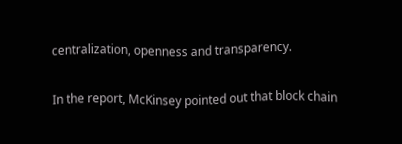centralization, openness and transparency.

In the report, McKinsey pointed out that block chain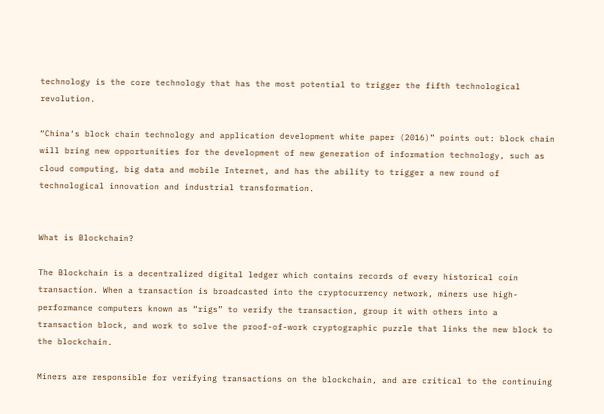technology is the core technology that has the most potential to trigger the fifth technological revolution.

“China‘s block chain technology and application development white paper (2016)” points out: block chain will bring new opportunities for the development of new generation of information technology, such as cloud computing, big data and mobile Internet, and has the ability to trigger a new round of technological innovation and industrial transformation.


What is Blockchain?

The Blockchain is a decentralized digital ledger which contains records of every historical coin transaction. When a transaction is broadcasted into the cryptocurrency network, miners use high-performance computers known as “rigs” to verify the transaction, group it with others into a transaction block, and work to solve the proof-of-work cryptographic puzzle that links the new block to the blockchain.

Miners are responsible for verifying transactions on the blockchain, and are critical to the continuing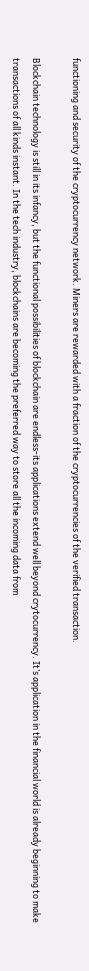functioning and security of the cryptocurrency network. Miners are rewarded with a fraction of the cryptocurrencies of the verified transaction.

Blockchain technology is still in its infancy, but the functional possibilities of blockchain are endless-its applications extend well beyond crytocurrency. It’s application in the financial world is already beginning to make transactions of all kinds instant. In the tech industry, blockchains are becoming the preferred way to store all the incoming data from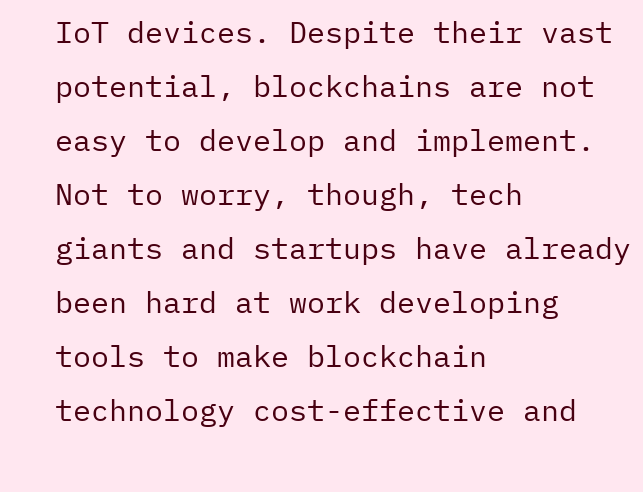IoT devices. Despite their vast potential, blockchains are not easy to develop and implement. Not to worry, though, tech giants and startups have already been hard at work developing tools to make blockchain technology cost-effective and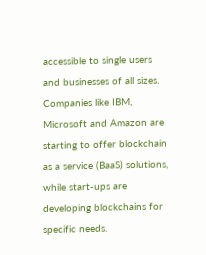accessible to single users and businesses of all sizes. Companies like IBM, Microsoft and Amazon are starting to offer blockchain as a service (BaaS) solutions, while start-ups are developing blockchains for specific needs.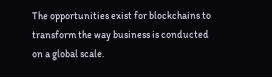The opportunities exist for blockchains to transform the way business is conducted on a global scale.